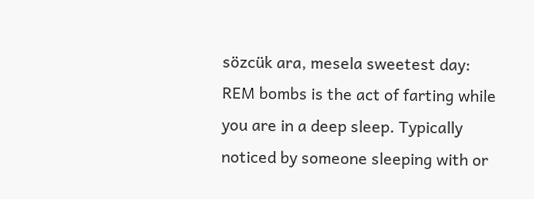sözcük ara, mesela sweetest day:
REM bombs is the act of farting while you are in a deep sleep. Typically noticed by someone sleeping with or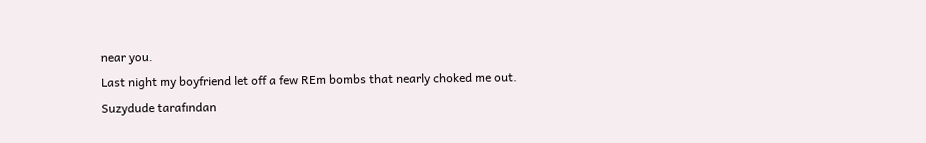near you.
Last night my boyfriend let off a few REm bombs that nearly choked me out.
Suzydude tarafından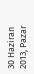30 Haziran 2013, Pazar